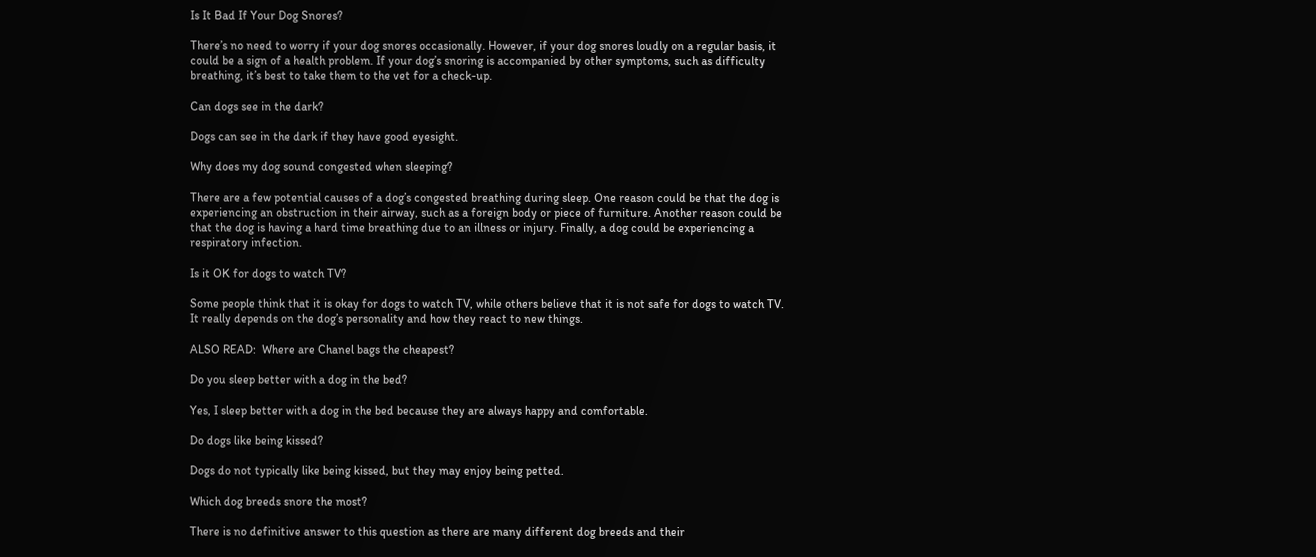Is It Bad If Your Dog Snores?

There’s no need to worry if your dog snores occasionally. However, if your dog snores loudly on a regular basis, it could be a sign of a health problem. If your dog’s snoring is accompanied by other symptoms, such as difficulty breathing, it’s best to take them to the vet for a check-up.

Can dogs see in the dark?

Dogs can see in the dark if they have good eyesight.

Why does my dog sound congested when sleeping?

There are a few potential causes of a dog’s congested breathing during sleep. One reason could be that the dog is experiencing an obstruction in their airway, such as a foreign body or piece of furniture. Another reason could be that the dog is having a hard time breathing due to an illness or injury. Finally, a dog could be experiencing a respiratory infection.

Is it OK for dogs to watch TV?

Some people think that it is okay for dogs to watch TV, while others believe that it is not safe for dogs to watch TV. It really depends on the dog’s personality and how they react to new things.

ALSO READ:  Where are Chanel bags the cheapest?

Do you sleep better with a dog in the bed?

Yes, I sleep better with a dog in the bed because they are always happy and comfortable.

Do dogs like being kissed?

Dogs do not typically like being kissed, but they may enjoy being petted.

Which dog breeds snore the most?

There is no definitive answer to this question as there are many different dog breeds and their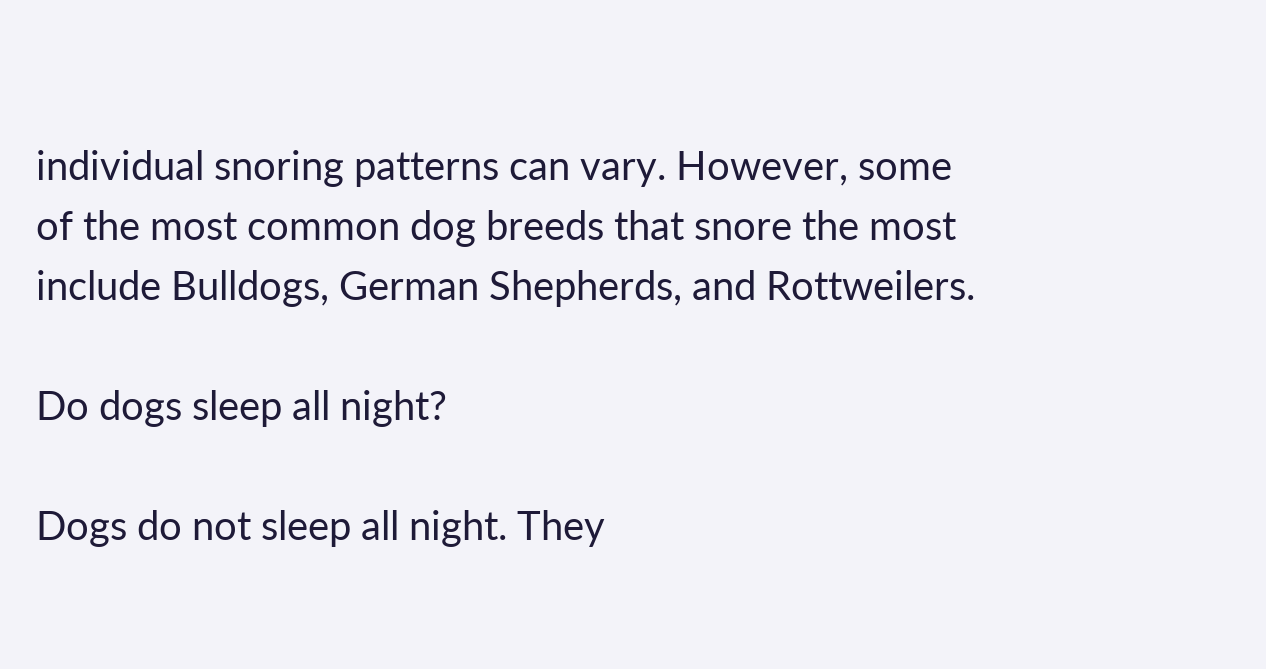individual snoring patterns can vary. However, some of the most common dog breeds that snore the most include Bulldogs, German Shepherds, and Rottweilers.

Do dogs sleep all night?

Dogs do not sleep all night. They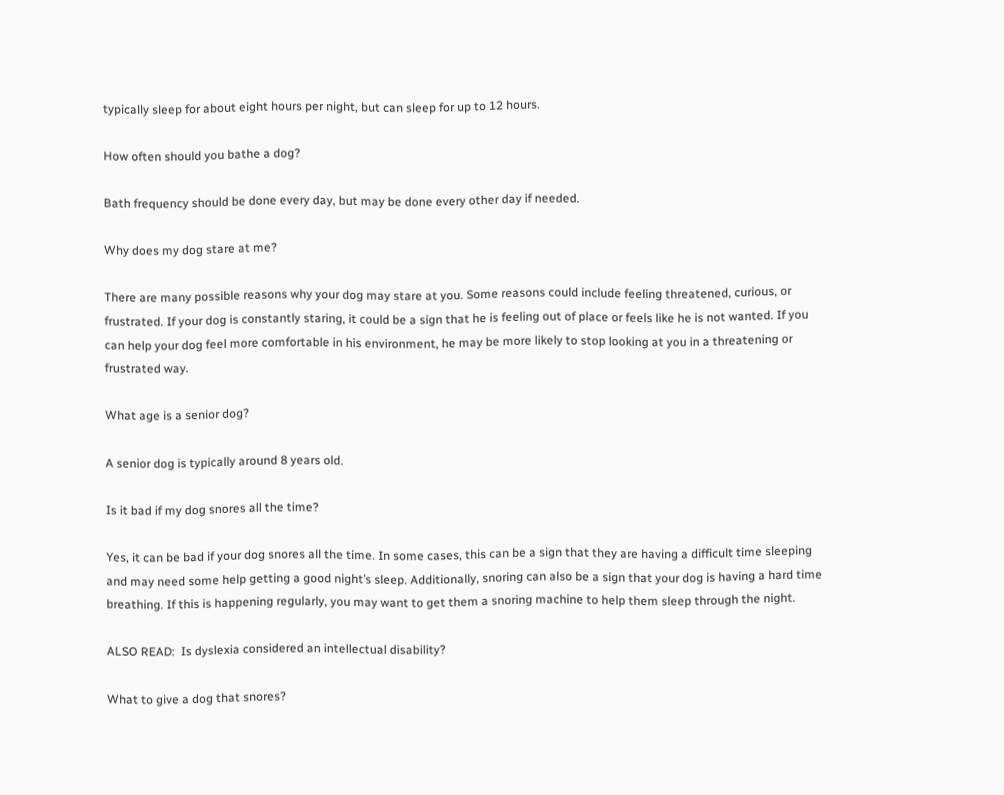typically sleep for about eight hours per night, but can sleep for up to 12 hours.

How often should you bathe a dog?

Bath frequency should be done every day, but may be done every other day if needed.

Why does my dog stare at me?

There are many possible reasons why your dog may stare at you. Some reasons could include feeling threatened, curious, or frustrated. If your dog is constantly staring, it could be a sign that he is feeling out of place or feels like he is not wanted. If you can help your dog feel more comfortable in his environment, he may be more likely to stop looking at you in a threatening or frustrated way.

What age is a senior dog?

A senior dog is typically around 8 years old.

Is it bad if my dog snores all the time?

Yes, it can be bad if your dog snores all the time. In some cases, this can be a sign that they are having a difficult time sleeping and may need some help getting a good night’s sleep. Additionally, snoring can also be a sign that your dog is having a hard time breathing. If this is happening regularly, you may want to get them a snoring machine to help them sleep through the night.

ALSO READ:  Is dyslexia considered an intellectual disability?

What to give a dog that snores?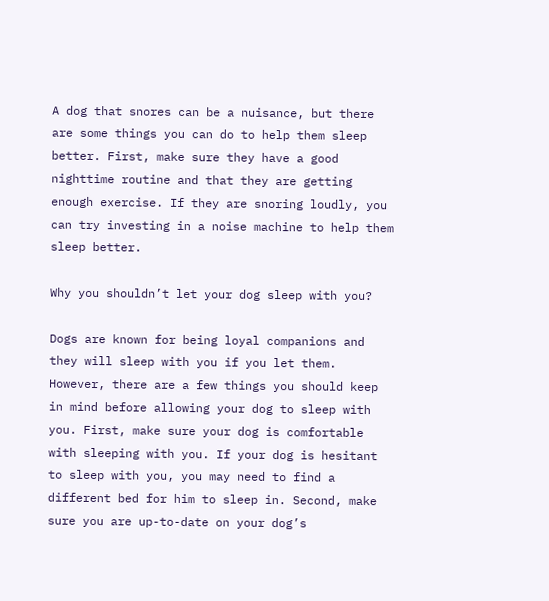A dog that snores can be a nuisance, but there are some things you can do to help them sleep better. First, make sure they have a good nighttime routine and that they are getting enough exercise. If they are snoring loudly, you can try investing in a noise machine to help them sleep better.

Why you shouldn’t let your dog sleep with you?

Dogs are known for being loyal companions and they will sleep with you if you let them. However, there are a few things you should keep in mind before allowing your dog to sleep with you. First, make sure your dog is comfortable with sleeping with you. If your dog is hesitant to sleep with you, you may need to find a different bed for him to sleep in. Second, make sure you are up-to-date on your dog’s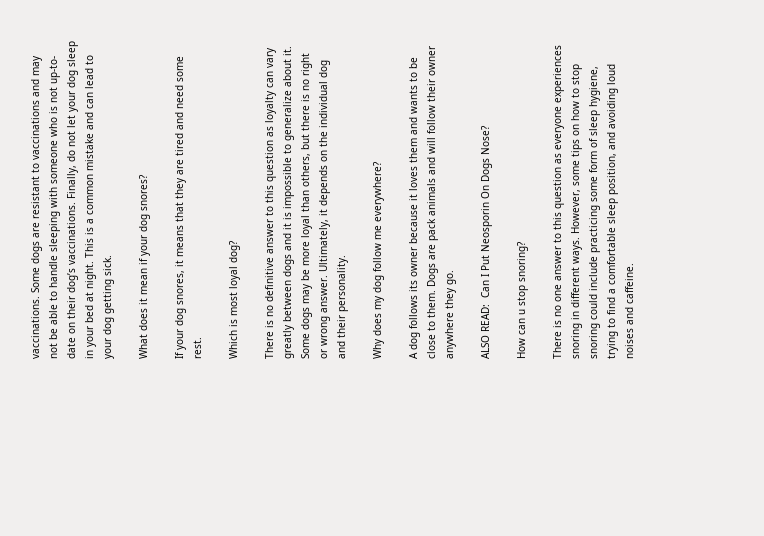vaccinations. Some dogs are resistant to vaccinations and may not be able to handle sleeping with someone who is not up-to-date on their dog’s vaccinations. Finally, do not let your dog sleep in your bed at night. This is a common mistake and can lead to your dog getting sick.

What does it mean if your dog snores?

If your dog snores, it means that they are tired and need some rest.

Which is most loyal dog?

There is no definitive answer to this question as loyalty can vary greatly between dogs and it is impossible to generalize about it. Some dogs may be more loyal than others, but there is no right or wrong answer. Ultimately, it depends on the individual dog and their personality.

Why does my dog follow me everywhere?

A dog follows its owner because it loves them and wants to be close to them. Dogs are pack animals and will follow their owner anywhere they go.

ALSO READ:  Can I Put Neosporin On Dogs Nose?

How can u stop snoring?

There is no one answer to this question as everyone experiences snoring in different ways. However, some tips on how to stop snoring could include practicing some form of sleep hygiene, trying to find a comfortable sleep position, and avoiding loud noises and caffeine.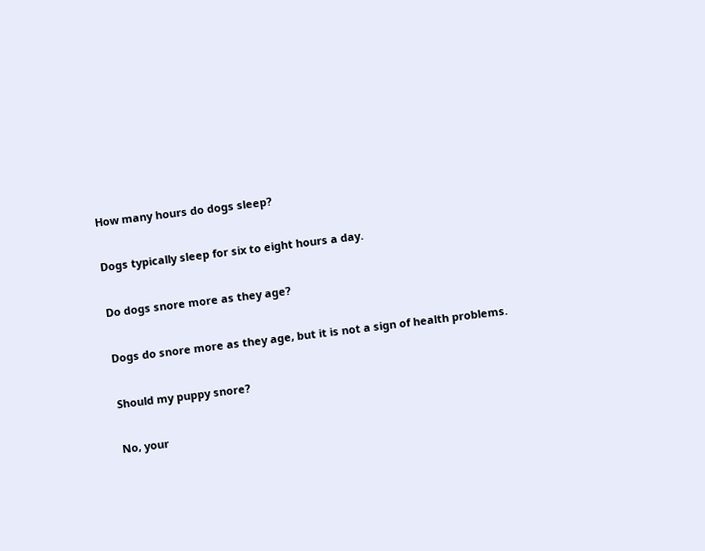How many hours do dogs sleep?

Dogs typically sleep for six to eight hours a day.

Do dogs snore more as they age?

Dogs do snore more as they age, but it is not a sign of health problems.

Should my puppy snore?

No, your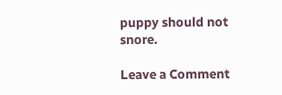puppy should not snore.

Leave a Comment